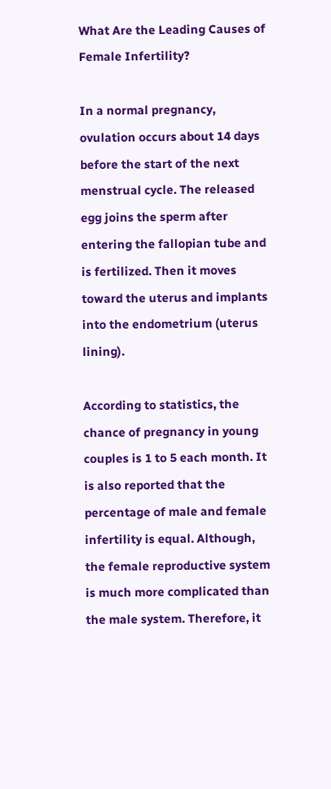What Are the Leading Causes of Female Infertility?

In a normal pregnancy, ovulation occurs about 14 days before the start of the next menstrual cycle. The released egg joins the sperm after entering the fallopian tube and is fertilized. Then it moves toward the uterus and implants into the endometrium (uterus lining).

According to statistics, the chance of pregnancy in young couples is 1 to 5 each month. It is also reported that the percentage of male and female infertility is equal. Although, the female reproductive system is much more complicated than the male system. Therefore, it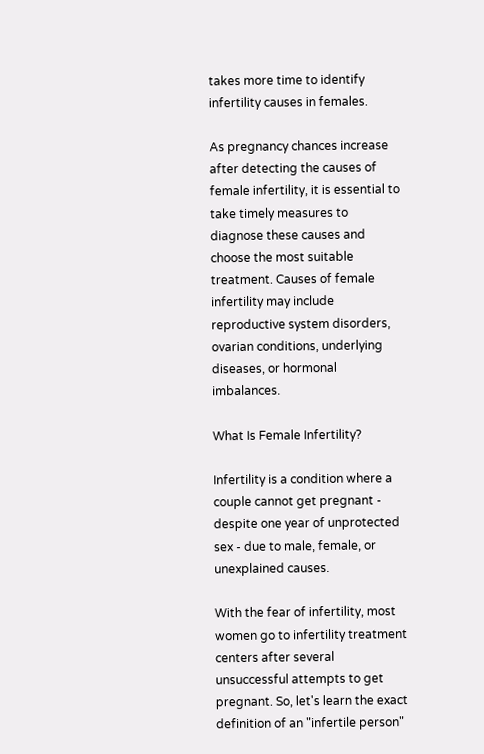takes more time to identify infertility causes in females.

As pregnancy chances increase after detecting the causes of female infertility, it is essential to take timely measures to diagnose these causes and choose the most suitable treatment. Causes of female infertility may include reproductive system disorders, ovarian conditions, underlying diseases, or hormonal imbalances.

What Is Female Infertility?

Infertility is a condition where a couple cannot get pregnant - despite one year of unprotected sex - due to male, female, or unexplained causes.

With the fear of infertility, most women go to infertility treatment centers after several unsuccessful attempts to get pregnant. So, let's learn the exact definition of an "infertile person"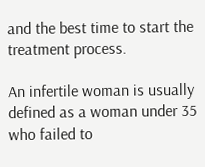and the best time to start the treatment process.

An infertile woman is usually defined as a woman under 35 who failed to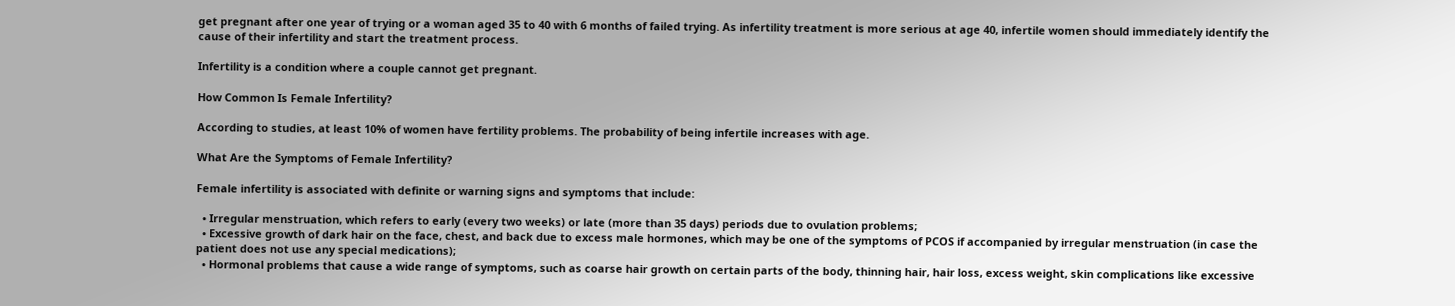get pregnant after one year of trying or a woman aged 35 to 40 with 6 months of failed trying. As infertility treatment is more serious at age 40, infertile women should immediately identify the cause of their infertility and start the treatment process.

Infertility is a condition where a couple cannot get pregnant.

How Common Is Female Infertility?

According to studies, at least 10% of women have fertility problems. The probability of being infertile increases with age.

What Are the Symptoms of Female Infertility?

Female infertility is associated with definite or warning signs and symptoms that include:

  • Irregular menstruation, which refers to early (every two weeks) or late (more than 35 days) periods due to ovulation problems;
  • Excessive growth of dark hair on the face, chest, and back due to excess male hormones, which may be one of the symptoms of PCOS if accompanied by irregular menstruation (in case the patient does not use any special medications);
  • Hormonal problems that cause a wide range of symptoms, such as coarse hair growth on certain parts of the body, thinning hair, hair loss, excess weight, skin complications like excessive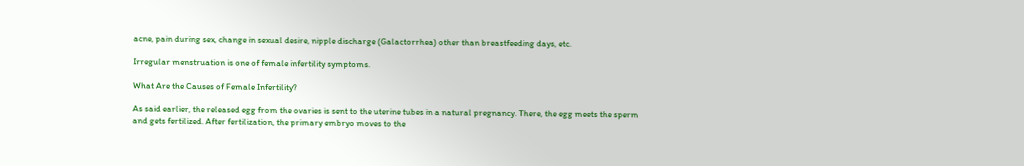acne, pain during sex, change in sexual desire, nipple discharge (Galactorrhea) other than breastfeeding days, etc.

Irregular menstruation is one of female infertility symptoms.

What Are the Causes of Female Infertility?

As said earlier, the released egg from the ovaries is sent to the uterine tubes in a natural pregnancy. There, the egg meets the sperm and gets fertilized. After fertilization, the primary embryo moves to the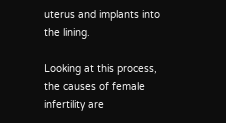uterus and implants into the lining.

Looking at this process, the causes of female infertility are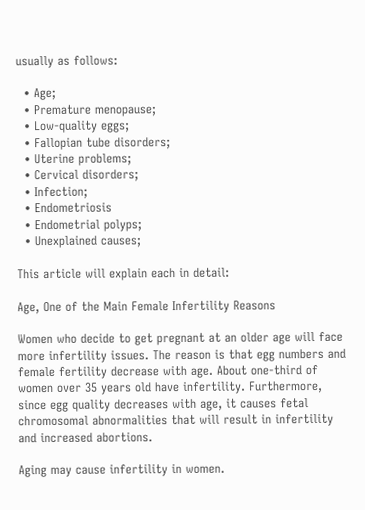usually as follows:

  • Age;
  • Premature menopause;
  • Low-quality eggs;
  • Fallopian tube disorders;
  • Uterine problems;
  • Cervical disorders;
  • Infection;
  • Endometriosis
  • Endometrial polyps;
  • Unexplained causes;

This article will explain each in detail:

Age, One of the Main Female Infertility Reasons

Women who decide to get pregnant at an older age will face more infertility issues. The reason is that egg numbers and female fertility decrease with age. About one-third of women over 35 years old have infertility. Furthermore, since egg quality decreases with age, it causes fetal chromosomal abnormalities that will result in infertility and increased abortions.

Aging may cause infertility in women.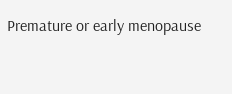Premature or early menopause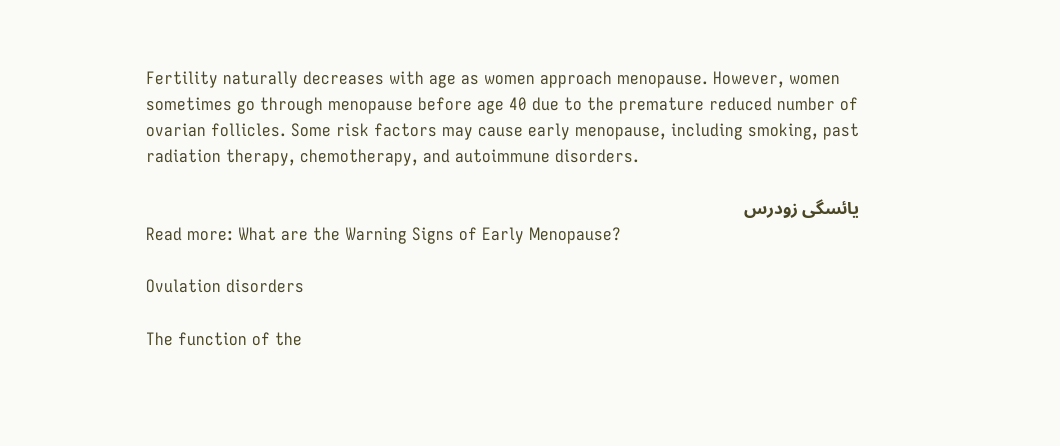Fertility naturally decreases with age as women approach menopause. However, women sometimes go through menopause before age 40 due to the premature reduced number of ovarian follicles. Some risk factors may cause early menopause, including smoking, past radiation therapy, chemotherapy, and autoimmune disorders.

یائسگی زودرس
Read more: What are the Warning Signs of Early Menopause?

Ovulation disorders

The function of the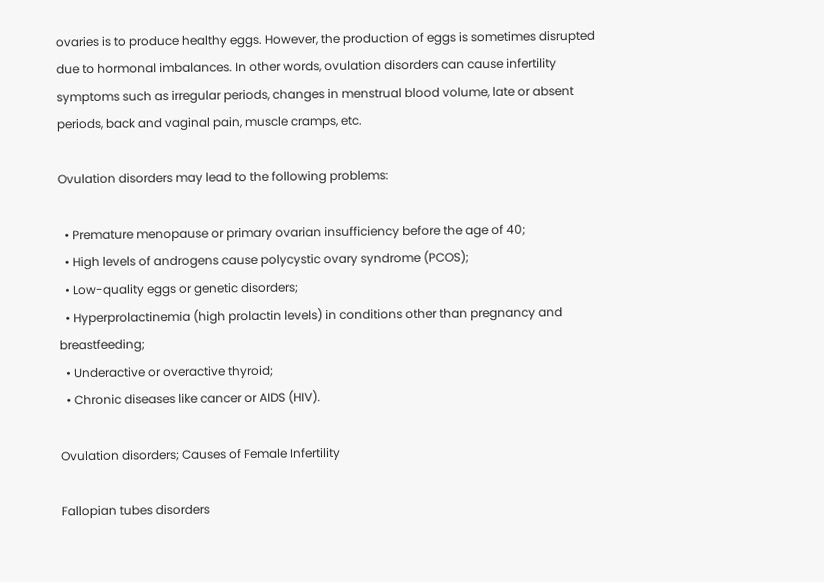ovaries is to produce healthy eggs. However, the production of eggs is sometimes disrupted due to hormonal imbalances. In other words, ovulation disorders can cause infertility symptoms such as irregular periods, changes in menstrual blood volume, late or absent periods, back and vaginal pain, muscle cramps, etc.

Ovulation disorders may lead to the following problems:

  • Premature menopause or primary ovarian insufficiency before the age of 40;
  • High levels of androgens cause polycystic ovary syndrome (PCOS);
  • Low-quality eggs or genetic disorders;
  • Hyperprolactinemia (high prolactin levels) in conditions other than pregnancy and breastfeeding;
  • Underactive or overactive thyroid;
  • Chronic diseases like cancer or AIDS (HIV).

Ovulation disorders; Causes of Female Infertility

Fallopian tubes disorders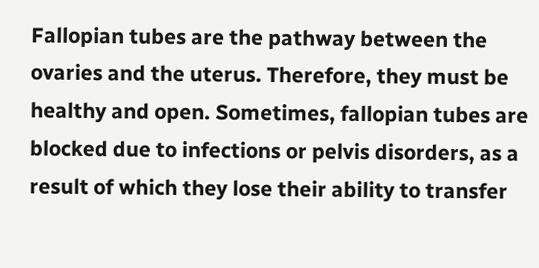Fallopian tubes are the pathway between the ovaries and the uterus. Therefore, they must be healthy and open. Sometimes, fallopian tubes are blocked due to infections or pelvis disorders, as a result of which they lose their ability to transfer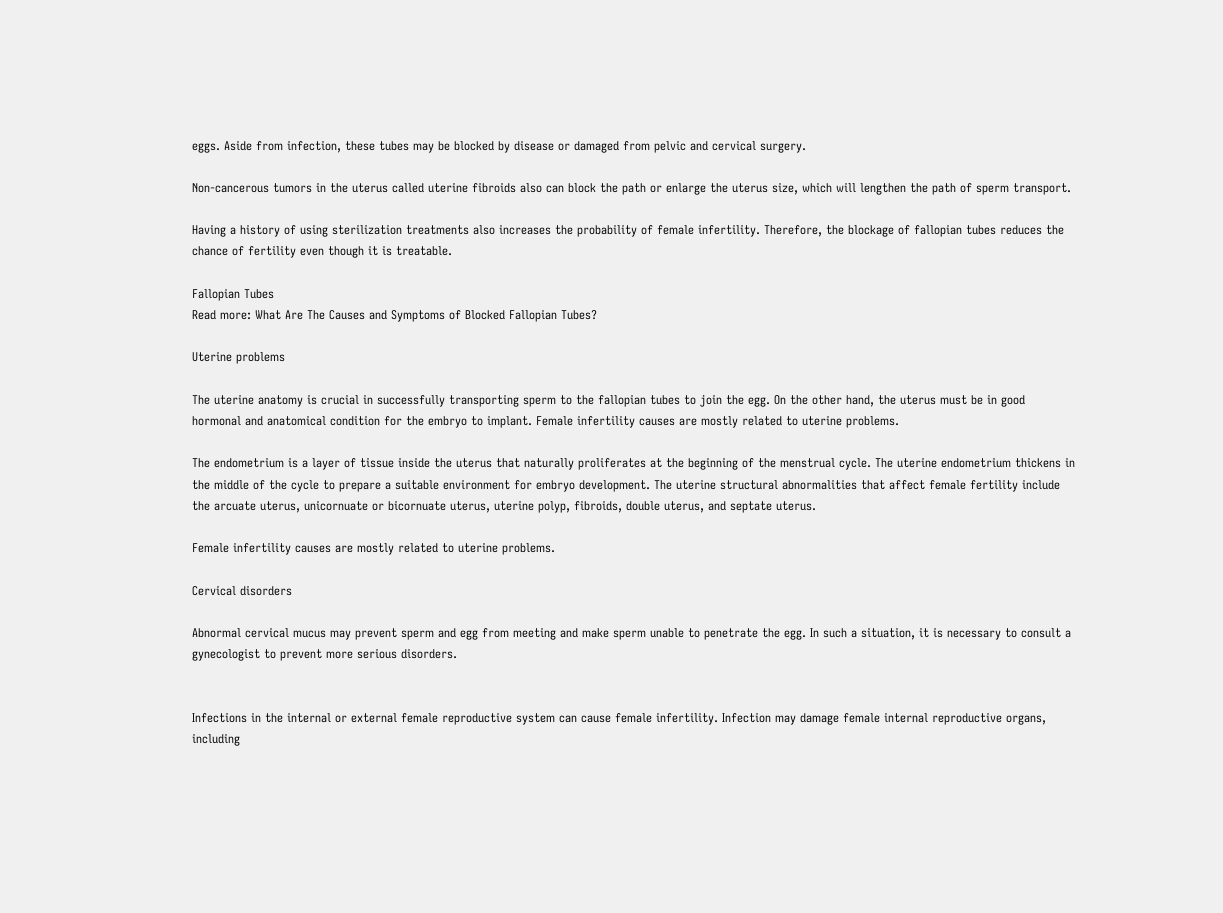eggs. Aside from infection, these tubes may be blocked by disease or damaged from pelvic and cervical surgery.

Non-cancerous tumors in the uterus called uterine fibroids also can block the path or enlarge the uterus size, which will lengthen the path of sperm transport.

Having a history of using sterilization treatments also increases the probability of female infertility. Therefore, the blockage of fallopian tubes reduces the chance of fertility even though it is treatable.

Fallopian Tubes
Read more: What Are The Causes and Symptoms of Blocked Fallopian Tubes?

Uterine problems

The uterine anatomy is crucial in successfully transporting sperm to the fallopian tubes to join the egg. On the other hand, the uterus must be in good hormonal and anatomical condition for the embryo to implant. Female infertility causes are mostly related to uterine problems.

The endometrium is a layer of tissue inside the uterus that naturally proliferates at the beginning of the menstrual cycle. The uterine endometrium thickens in the middle of the cycle to prepare a suitable environment for embryo development. The uterine structural abnormalities that affect female fertility include the arcuate uterus, unicornuate or bicornuate uterus, uterine polyp, fibroids, double uterus, and septate uterus.

Female infertility causes are mostly related to uterine problems.

Cervical disorders

Abnormal cervical mucus may prevent sperm and egg from meeting and make sperm unable to penetrate the egg. In such a situation, it is necessary to consult a gynecologist to prevent more serious disorders.


Infections in the internal or external female reproductive system can cause female infertility. Infection may damage female internal reproductive organs, including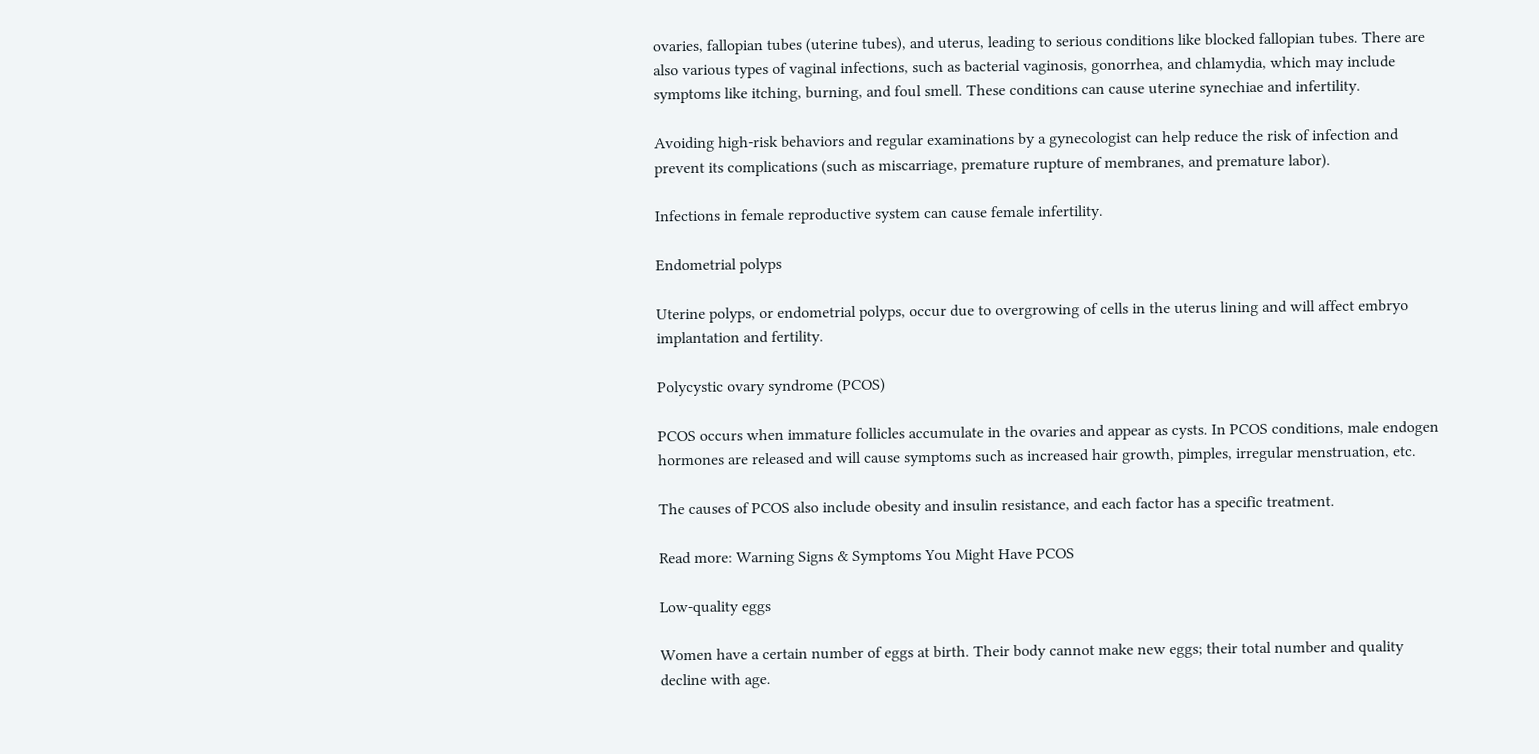ovaries, fallopian tubes (uterine tubes), and uterus, leading to serious conditions like blocked fallopian tubes. There are also various types of vaginal infections, such as bacterial vaginosis, gonorrhea, and chlamydia, which may include symptoms like itching, burning, and foul smell. These conditions can cause uterine synechiae and infertility.

Avoiding high-risk behaviors and regular examinations by a gynecologist can help reduce the risk of infection and prevent its complications (such as miscarriage, premature rupture of membranes, and premature labor).

Infections in female reproductive system can cause female infertility.

Endometrial polyps

Uterine polyps, or endometrial polyps, occur due to overgrowing of cells in the uterus lining and will affect embryo implantation and fertility.

Polycystic ovary syndrome (PCOS)

PCOS occurs when immature follicles accumulate in the ovaries and appear as cysts. In PCOS conditions, male endogen hormones are released and will cause symptoms such as increased hair growth, pimples, irregular menstruation, etc.

The causes of PCOS also include obesity and insulin resistance, and each factor has a specific treatment.

Read more: Warning Signs & Symptoms You Might Have PCOS

Low-quality eggs

Women have a certain number of eggs at birth. Their body cannot make new eggs; their total number and quality decline with age.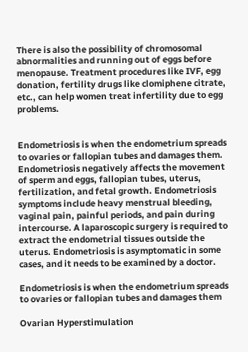There is also the possibility of chromosomal abnormalities and running out of eggs before menopause. Treatment procedures like IVF, egg donation, fertility drugs like clomiphene citrate, etc., can help women treat infertility due to egg problems.


Endometriosis is when the endometrium spreads to ovaries or fallopian tubes and damages them. Endometriosis negatively affects the movement of sperm and eggs, fallopian tubes, uterus, fertilization, and fetal growth. Endometriosis symptoms include heavy menstrual bleeding, vaginal pain, painful periods, and pain during intercourse. A laparoscopic surgery is required to extract the endometrial tissues outside the uterus. Endometriosis is asymptomatic in some cases, and it needs to be examined by a doctor.

Endometriosis is when the endometrium spreads to ovaries or fallopian tubes and damages them

Ovarian Hyperstimulation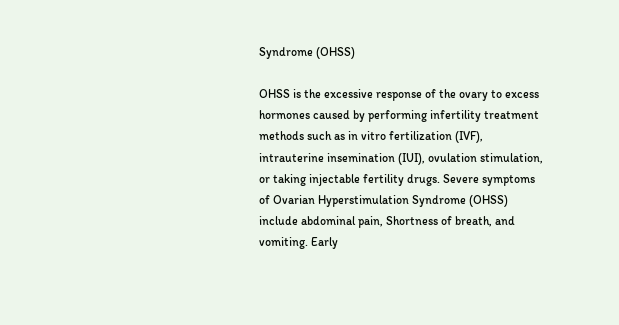Syndrome (OHSS)

OHSS is the excessive response of the ovary to excess hormones caused by performing infertility treatment methods such as in vitro fertilization (IVF), intrauterine insemination (IUI), ovulation stimulation, or taking injectable fertility drugs. Severe symptoms of Ovarian Hyperstimulation Syndrome (OHSS) include abdominal pain, Shortness of breath, and vomiting. Early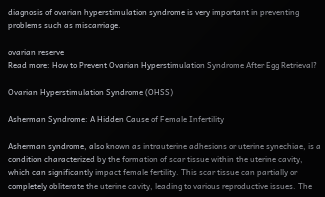diagnosis of ovarian hyperstimulation syndrome is very important in preventing problems such as miscarriage.

ovarian reserve
Read more: How to Prevent Ovarian Hyperstimulation Syndrome After Egg Retrieval?

Ovarian Hyperstimulation Syndrome (OHSS)

Asherman Syndrome: A Hidden Cause of Female Infertility

Asherman syndrome, also known as intrauterine adhesions or uterine synechiae, is a condition characterized by the formation of scar tissue within the uterine cavity, which can significantly impact female fertility. This scar tissue can partially or completely obliterate the uterine cavity, leading to various reproductive issues. The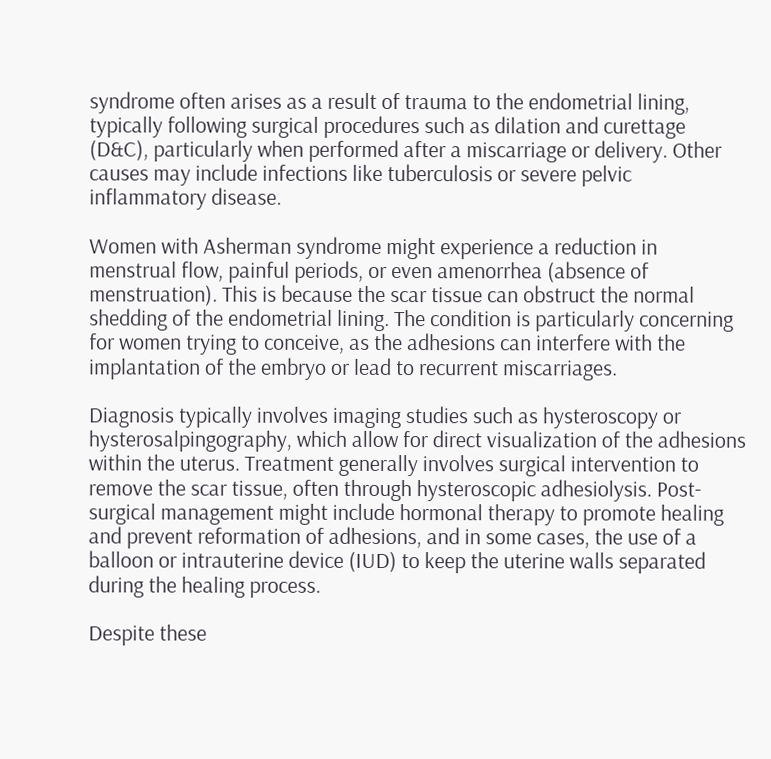syndrome often arises as a result of trauma to the endometrial lining, typically following surgical procedures such as dilation and curettage (D&C), particularly when performed after a miscarriage or delivery. Other causes may include infections like tuberculosis or severe pelvic inflammatory disease.

Women with Asherman syndrome might experience a reduction in menstrual flow, painful periods, or even amenorrhea (absence of menstruation). This is because the scar tissue can obstruct the normal shedding of the endometrial lining. The condition is particularly concerning for women trying to conceive, as the adhesions can interfere with the implantation of the embryo or lead to recurrent miscarriages.

Diagnosis typically involves imaging studies such as hysteroscopy or hysterosalpingography, which allow for direct visualization of the adhesions within the uterus. Treatment generally involves surgical intervention to remove the scar tissue, often through hysteroscopic adhesiolysis. Post-surgical management might include hormonal therapy to promote healing and prevent reformation of adhesions, and in some cases, the use of a balloon or intrauterine device (IUD) to keep the uterine walls separated during the healing process.

Despite these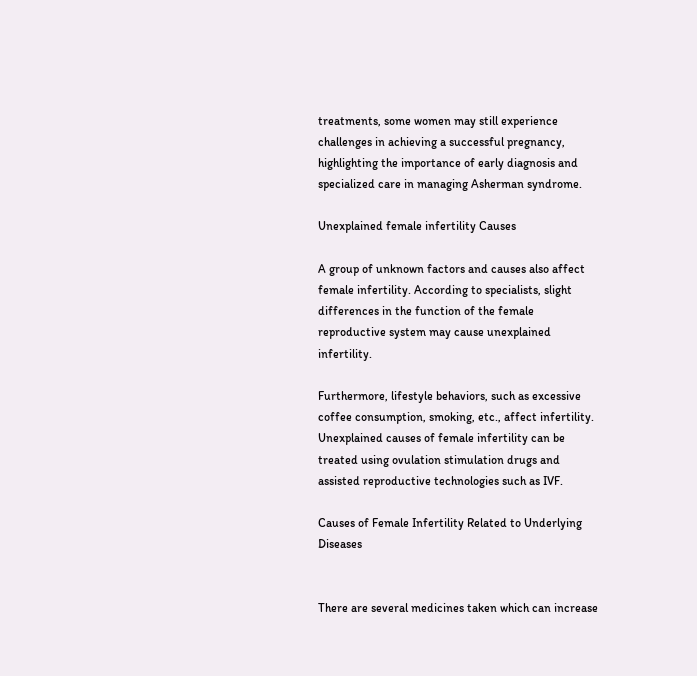treatments, some women may still experience challenges in achieving a successful pregnancy, highlighting the importance of early diagnosis and specialized care in managing Asherman syndrome.

Unexplained female infertility Causes

A group of unknown factors and causes also affect female infertility. According to specialists, slight differences in the function of the female reproductive system may cause unexplained infertility.

Furthermore, lifestyle behaviors, such as excessive coffee consumption, smoking, etc., affect infertility. Unexplained causes of female infertility can be treated using ovulation stimulation drugs and assisted reproductive technologies such as IVF.

Causes of Female Infertility Related to Underlying Diseases


There are several medicines taken which can increase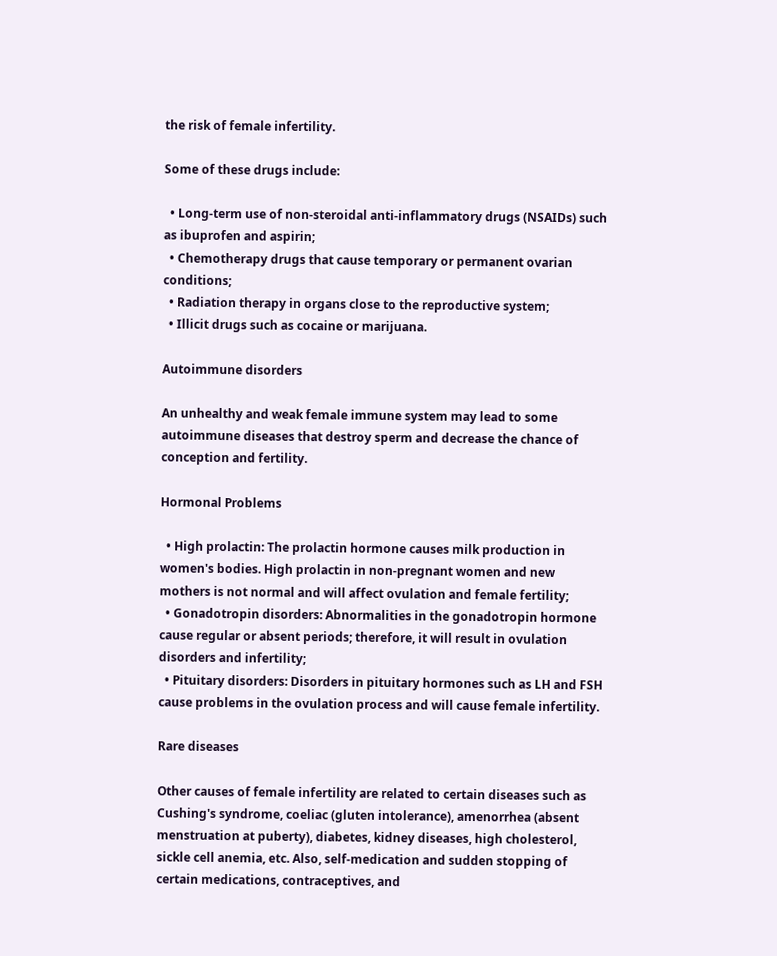the risk of female infertility.

Some of these drugs include:

  • Long-term use of non-steroidal anti-inflammatory drugs (NSAIDs) such as ibuprofen and aspirin;
  • Chemotherapy drugs that cause temporary or permanent ovarian conditions;
  • Radiation therapy in organs close to the reproductive system;
  • Illicit drugs such as cocaine or marijuana.

Autoimmune disorders

An unhealthy and weak female immune system may lead to some autoimmune diseases that destroy sperm and decrease the chance of conception and fertility.

Hormonal Problems

  • High prolactin: The prolactin hormone causes milk production in women's bodies. High prolactin in non-pregnant women and new mothers is not normal and will affect ovulation and female fertility;
  • Gonadotropin disorders: Abnormalities in the gonadotropin hormone cause regular or absent periods; therefore, it will result in ovulation disorders and infertility;
  • Pituitary disorders: Disorders in pituitary hormones such as LH and FSH cause problems in the ovulation process and will cause female infertility.

Rare diseases

Other causes of female infertility are related to certain diseases such as Cushing's syndrome, coeliac (gluten intolerance), amenorrhea (absent menstruation at puberty), diabetes, kidney diseases, high cholesterol, sickle cell anemia, etc. Also, self-medication and sudden stopping of certain medications, contraceptives, and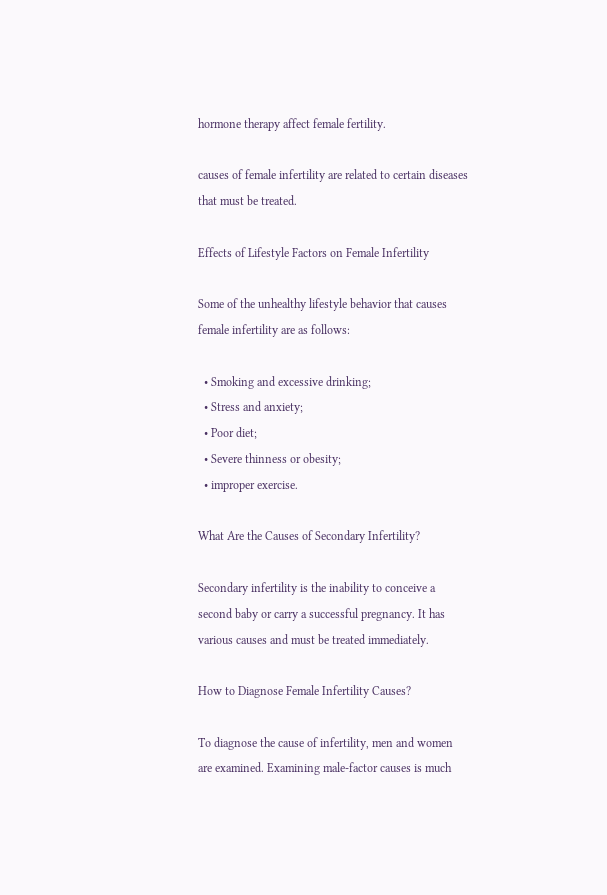hormone therapy affect female fertility.

causes of female infertility are related to certain diseases that must be treated.

Effects of Lifestyle Factors on Female Infertility

Some of the unhealthy lifestyle behavior that causes female infertility are as follows:

  • Smoking and excessive drinking;
  • Stress and anxiety;
  • Poor diet;
  • Severe thinness or obesity;
  • improper exercise.

What Are the Causes of Secondary Infertility?

Secondary infertility is the inability to conceive a second baby or carry a successful pregnancy. It has various causes and must be treated immediately.

How to Diagnose Female Infertility Causes?

To diagnose the cause of infertility, men and women are examined. Examining male-factor causes is much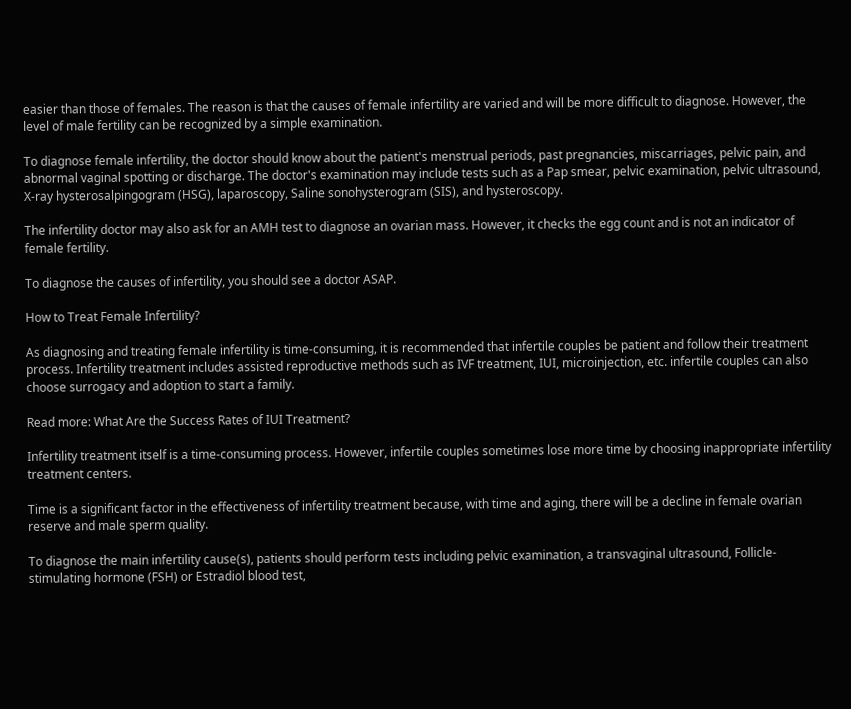easier than those of females. The reason is that the causes of female infertility are varied and will be more difficult to diagnose. However, the level of male fertility can be recognized by a simple examination.

To diagnose female infertility, the doctor should know about the patient's menstrual periods, past pregnancies, miscarriages, pelvic pain, and abnormal vaginal spotting or discharge. The doctor's examination may include tests such as a Pap smear, pelvic examination, pelvic ultrasound, X-ray hysterosalpingogram (HSG), laparoscopy, Saline sonohysterogram (SIS), and hysteroscopy.

The infertility doctor may also ask for an AMH test to diagnose an ovarian mass. However, it checks the egg count and is not an indicator of female fertility.

To diagnose the causes of infertility, you should see a doctor ASAP.

How to Treat Female Infertility?

As diagnosing and treating female infertility is time-consuming, it is recommended that infertile couples be patient and follow their treatment process. Infertility treatment includes assisted reproductive methods such as IVF treatment, IUI, microinjection, etc. infertile couples can also choose surrogacy and adoption to start a family.

Read more: What Are the Success Rates of IUI Treatment?

Infertility treatment itself is a time-consuming process. However, infertile couples sometimes lose more time by choosing inappropriate infertility treatment centers.

Time is a significant factor in the effectiveness of infertility treatment because, with time and aging, there will be a decline in female ovarian reserve and male sperm quality.

To diagnose the main infertility cause(s), patients should perform tests including pelvic examination, a transvaginal ultrasound, Follicle-stimulating hormone (FSH) or Estradiol blood test,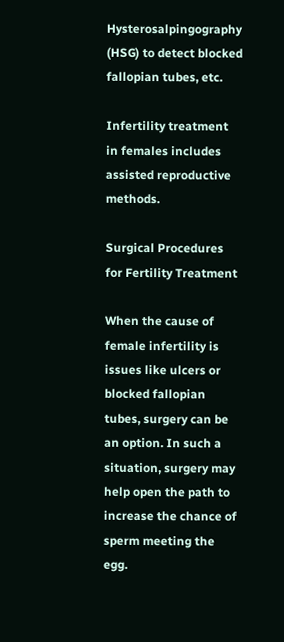Hysterosalpingography (HSG) to detect blocked fallopian tubes, etc.

Infertility treatment in females includes assisted reproductive methods.

Surgical Procedures for Fertility Treatment

When the cause of female infertility is issues like ulcers or blocked fallopian tubes, surgery can be an option. In such a situation, surgery may help open the path to increase the chance of sperm meeting the egg.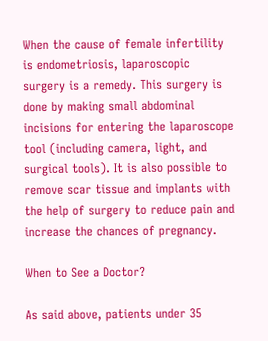When the cause of female infertility is endometriosis, laparoscopic surgery is a remedy. This surgery is done by making small abdominal incisions for entering the laparoscope tool (including camera, light, and surgical tools). It is also possible to remove scar tissue and implants with the help of surgery to reduce pain and increase the chances of pregnancy.

When to See a Doctor?

As said above, patients under 35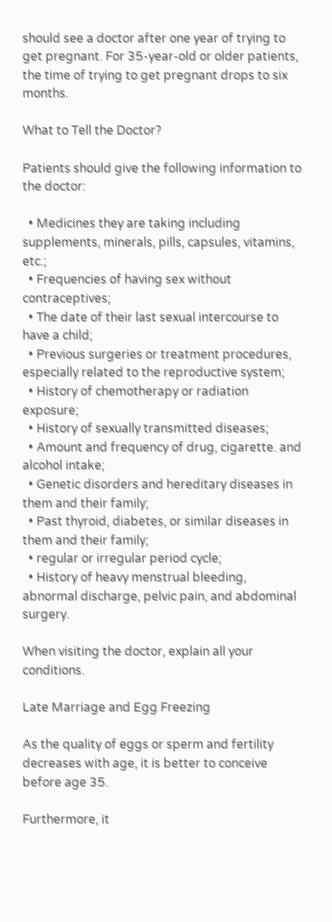should see a doctor after one year of trying to get pregnant. For 35-year-old or older patients, the time of trying to get pregnant drops to six months.

What to Tell the Doctor?

Patients should give the following information to the doctor:

  • Medicines they are taking including supplements, minerals, pills, capsules, vitamins, etc.;
  • Frequencies of having sex without contraceptives;
  • The date of their last sexual intercourse to have a child;
  • Previous surgeries or treatment procedures, especially related to the reproductive system;
  • History of chemotherapy or radiation exposure;
  • History of sexually transmitted diseases;
  • Amount and frequency of drug, cigarette. and alcohol intake;
  • Genetic disorders and hereditary diseases in them and their family;
  • Past thyroid, diabetes, or similar diseases in them and their family;
  • regular or irregular period cycle;
  • History of heavy menstrual bleeding, abnormal discharge, pelvic pain, and abdominal surgery.

When visiting the doctor, explain all your conditions.

Late Marriage and Egg Freezing

As the quality of eggs or sperm and fertility decreases with age, it is better to conceive before age 35.

Furthermore, it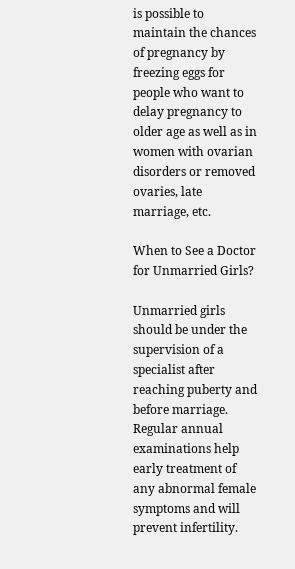is possible to maintain the chances of pregnancy by freezing eggs for people who want to delay pregnancy to older age as well as in women with ovarian disorders or removed ovaries, late marriage, etc.

When to See a Doctor for Unmarried Girls?

Unmarried girls should be under the supervision of a specialist after reaching puberty and before marriage. Regular annual examinations help early treatment of any abnormal female symptoms and will prevent infertility.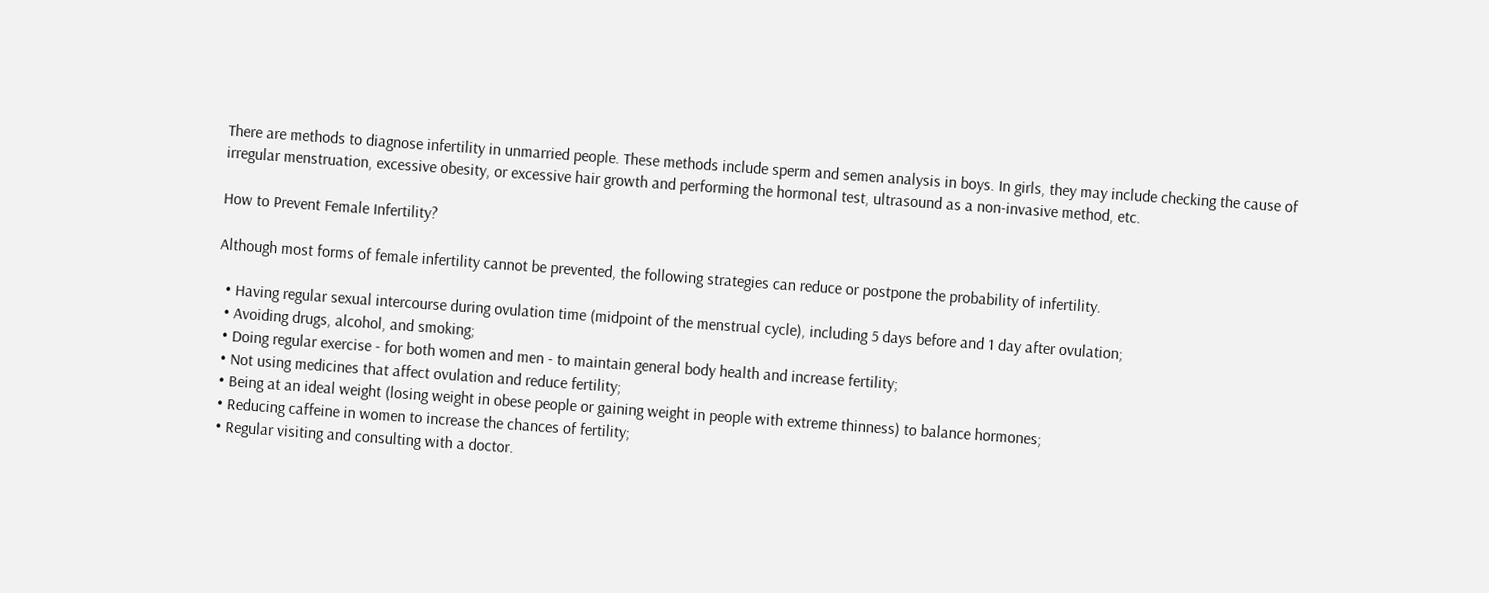There are methods to diagnose infertility in unmarried people. These methods include sperm and semen analysis in boys. In girls, they may include checking the cause of irregular menstruation, excessive obesity, or excessive hair growth and performing the hormonal test, ultrasound as a non-invasive method, etc.

How to Prevent Female Infertility?

Although most forms of female infertility cannot be prevented, the following strategies can reduce or postpone the probability of infertility.

  • Having regular sexual intercourse during ovulation time (midpoint of the menstrual cycle), including 5 days before and 1 day after ovulation;
  • Avoiding drugs, alcohol, and smoking;
  • Doing regular exercise - for both women and men - to maintain general body health and increase fertility;
  • Not using medicines that affect ovulation and reduce fertility;
  • Being at an ideal weight (losing weight in obese people or gaining weight in people with extreme thinness) to balance hormones;
  • Reducing caffeine in women to increase the chances of fertility;
  • Regular visiting and consulting with a doctor.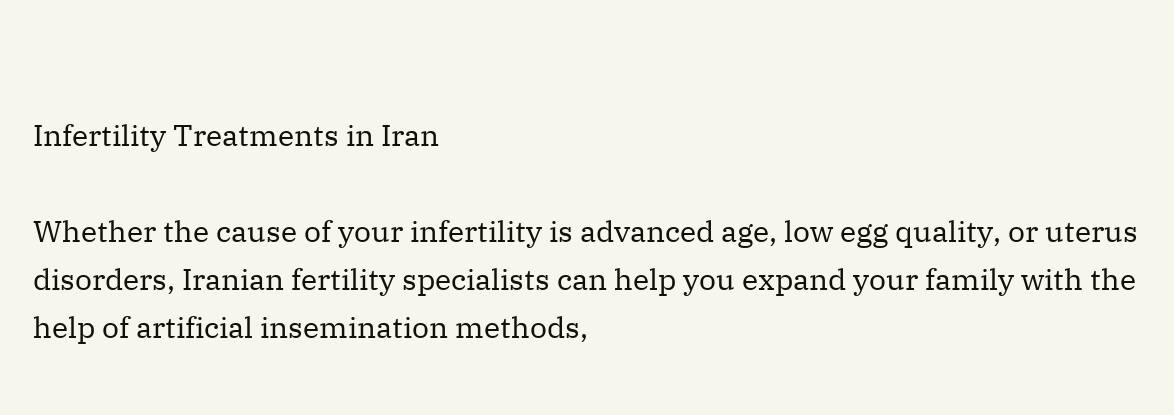Infertility Treatments in Iran

Whether the cause of your infertility is advanced age, low egg quality, or uterus disorders, Iranian fertility specialists can help you expand your family with the help of artificial insemination methods,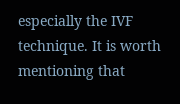especially the IVF technique. It is worth mentioning that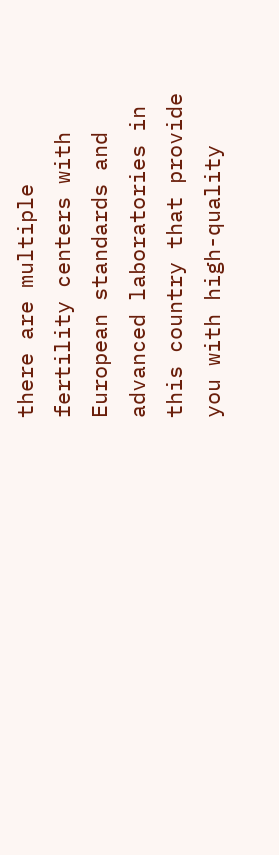there are multiple fertility centers with European standards and advanced laboratories in this country that provide you with high-quality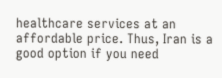healthcare services at an affordable price. Thus, Iran is a good option if you need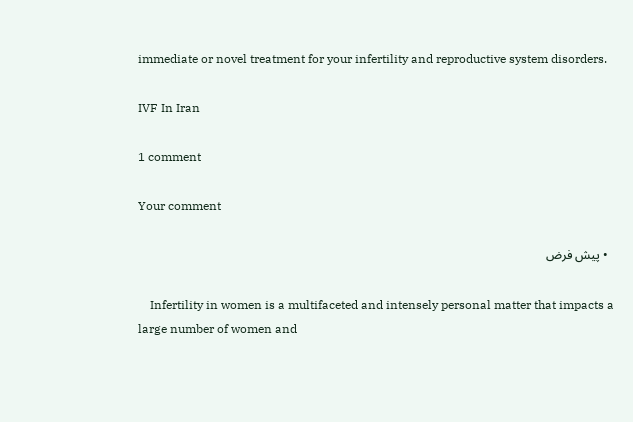immediate or novel treatment for your infertility and reproductive system disorders.

IVF In Iran

1 comment

Your comment

  • پیش فرض

    Infertility in women is a multifaceted and intensely personal matter that impacts a large number of women and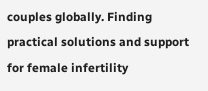couples globally. Finding practical solutions and support for female infertility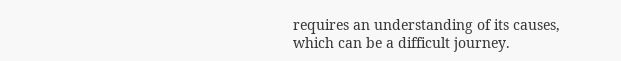requires an understanding of its causes, which can be a difficult journey.